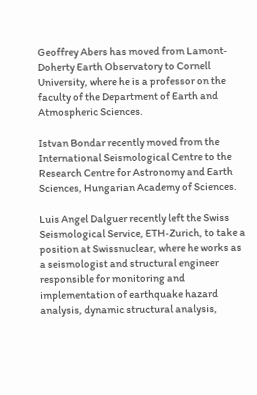Geoffrey Abers has moved from Lamont‐Doherty Earth Observatory to Cornell University, where he is a professor on the faculty of the Department of Earth and Atmospheric Sciences.

Istvan Bondar recently moved from the International Seismological Centre to the Research Centre for Astronomy and Earth Sciences, Hungarian Academy of Sciences.

Luis Angel Dalguer recently left the Swiss Seismological Service, ETH‐Zurich, to take a position at Swissnuclear, where he works as a seismologist and structural engineer responsible for monitoring and implementation of earthquake hazard analysis, dynamic structural analysis,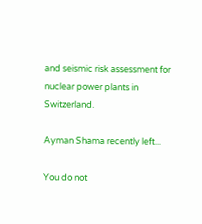and seismic risk assessment for nuclear power plants in Switzerland.

Ayman Shama recently left...

You do not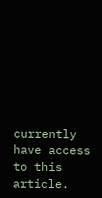currently have access to this article.